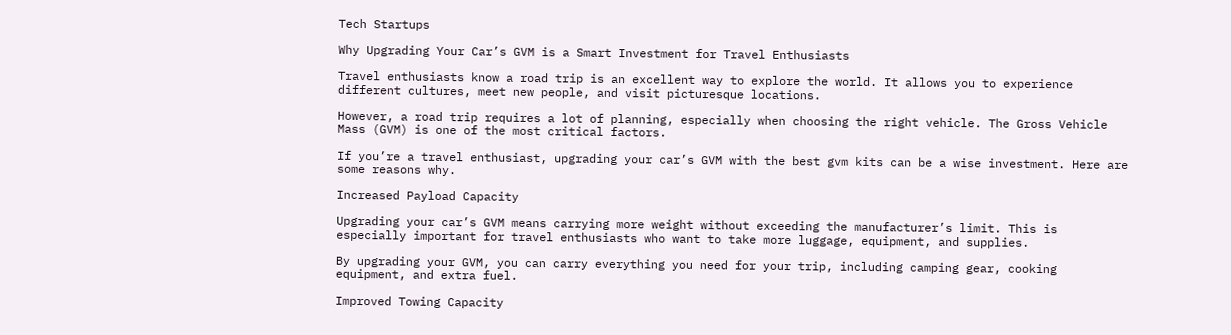Tech Startups

Why Upgrading Your Car’s GVM is a Smart Investment for Travel Enthusiasts

Travel enthusiasts know a road trip is an excellent way to explore the world. It allows you to experience different cultures, meet new people, and visit picturesque locations.

However, a road trip requires a lot of planning, especially when choosing the right vehicle. The Gross Vehicle Mass (GVM) is one of the most critical factors.

If you’re a travel enthusiast, upgrading your car’s GVM with the best gvm kits can be a wise investment. Here are some reasons why.

Increased Payload Capacity

Upgrading your car’s GVM means carrying more weight without exceeding the manufacturer’s limit. This is especially important for travel enthusiasts who want to take more luggage, equipment, and supplies.

By upgrading your GVM, you can carry everything you need for your trip, including camping gear, cooking equipment, and extra fuel.

Improved Towing Capacity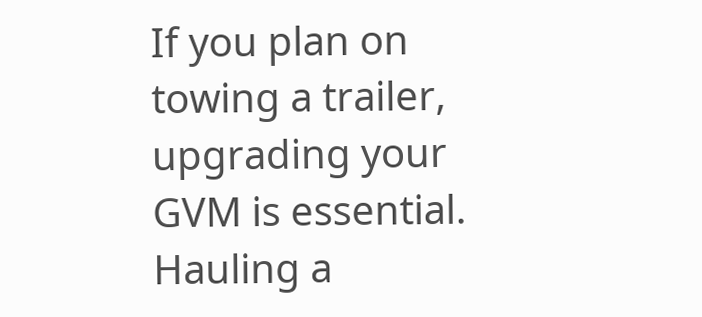If you plan on towing a trailer, upgrading your GVM is essential. Hauling a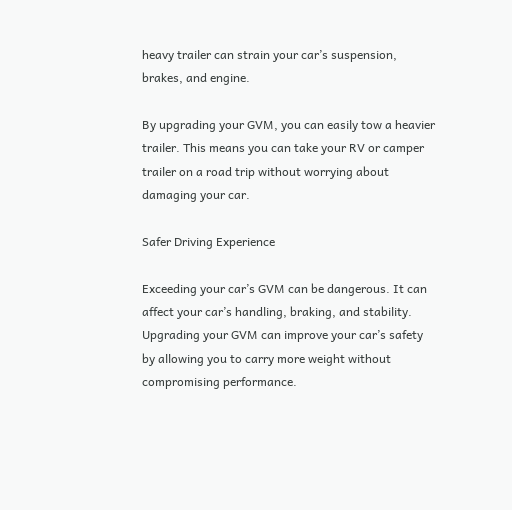heavy trailer can strain your car’s suspension, brakes, and engine.

By upgrading your GVM, you can easily tow a heavier trailer. This means you can take your RV or camper trailer on a road trip without worrying about damaging your car.

Safer Driving Experience

Exceeding your car’s GVM can be dangerous. It can affect your car’s handling, braking, and stability. Upgrading your GVM can improve your car’s safety by allowing you to carry more weight without compromising performance.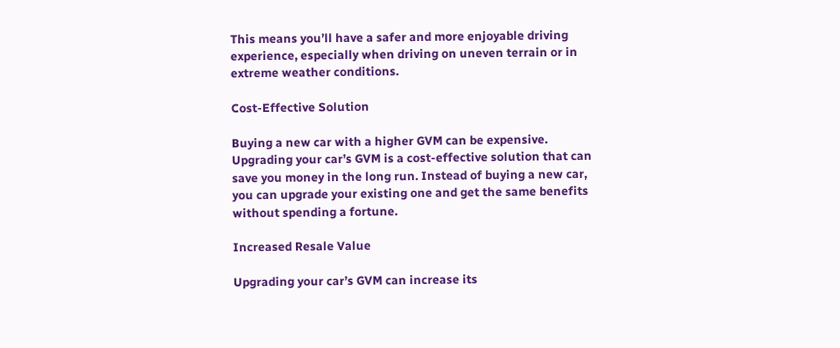This means you’ll have a safer and more enjoyable driving experience, especially when driving on uneven terrain or in extreme weather conditions.

Cost-Effective Solution

Buying a new car with a higher GVM can be expensive. Upgrading your car’s GVM is a cost-effective solution that can save you money in the long run. Instead of buying a new car, you can upgrade your existing one and get the same benefits without spending a fortune.

Increased Resale Value

Upgrading your car’s GVM can increase its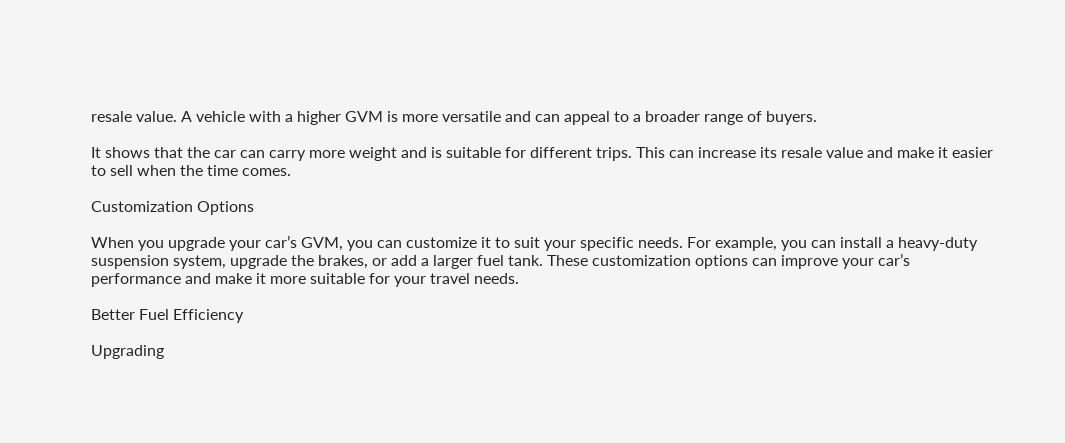resale value. A vehicle with a higher GVM is more versatile and can appeal to a broader range of buyers.

It shows that the car can carry more weight and is suitable for different trips. This can increase its resale value and make it easier to sell when the time comes.

Customization Options

When you upgrade your car’s GVM, you can customize it to suit your specific needs. For example, you can install a heavy-duty suspension system, upgrade the brakes, or add a larger fuel tank. These customization options can improve your car’s performance and make it more suitable for your travel needs.

Better Fuel Efficiency

Upgrading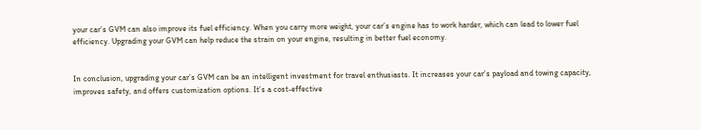your car’s GVM can also improve its fuel efficiency. When you carry more weight, your car’s engine has to work harder, which can lead to lower fuel efficiency. Upgrading your GVM can help reduce the strain on your engine, resulting in better fuel economy.


In conclusion, upgrading your car’s GVM can be an intelligent investment for travel enthusiasts. It increases your car’s payload and towing capacity, improves safety, and offers customization options. It’s a cost-effective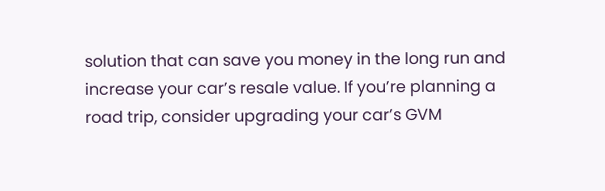solution that can save you money in the long run and increase your car’s resale value. If you’re planning a road trip, consider upgrading your car’s GVM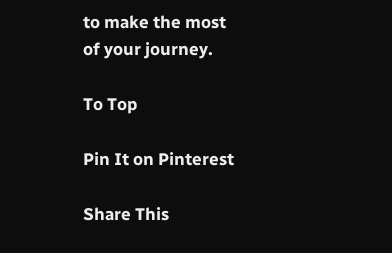to make the most of your journey.

To Top

Pin It on Pinterest

Share This